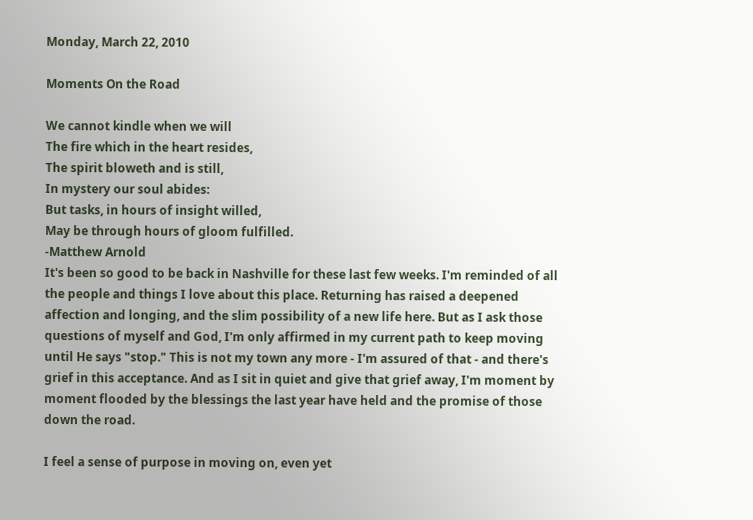Monday, March 22, 2010

Moments On the Road

We cannot kindle when we will
The fire which in the heart resides,
The spirit bloweth and is still,
In mystery our soul abides:
But tasks, in hours of insight willed,
May be through hours of gloom fulfilled.
-Matthew Arnold
It's been so good to be back in Nashville for these last few weeks. I'm reminded of all the people and things I love about this place. Returning has raised a deepened affection and longing, and the slim possibility of a new life here. But as I ask those questions of myself and God, I'm only affirmed in my current path to keep moving until He says "stop." This is not my town any more - I'm assured of that - and there's grief in this acceptance. And as I sit in quiet and give that grief away, I'm moment by moment flooded by the blessings the last year have held and the promise of those down the road.

I feel a sense of purpose in moving on, even yet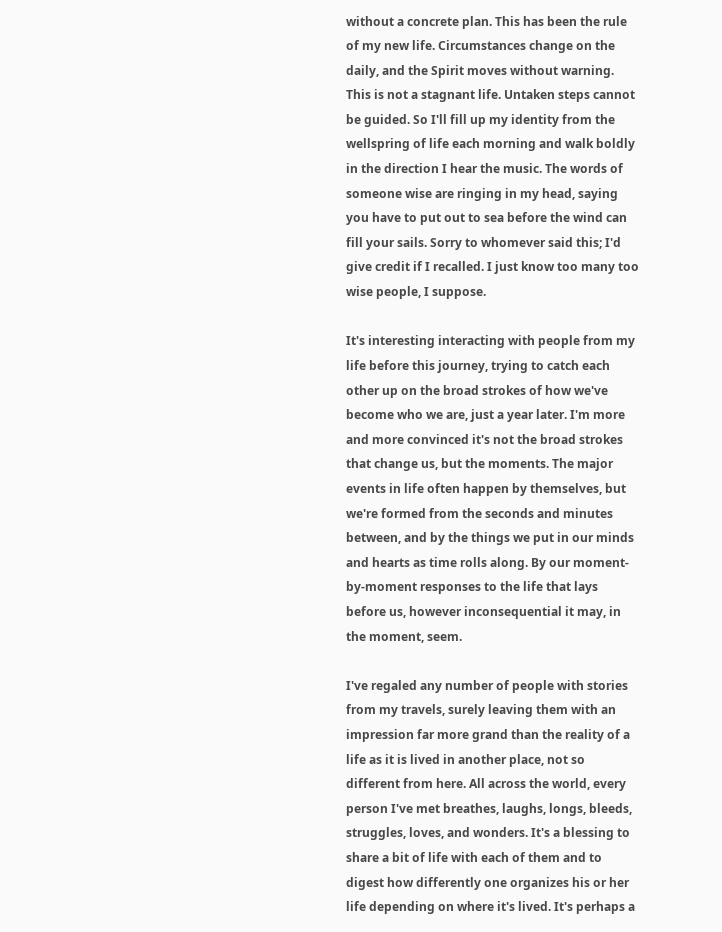without a concrete plan. This has been the rule of my new life. Circumstances change on the daily, and the Spirit moves without warning. This is not a stagnant life. Untaken steps cannot be guided. So I'll fill up my identity from the wellspring of life each morning and walk boldly in the direction I hear the music. The words of someone wise are ringing in my head, saying you have to put out to sea before the wind can fill your sails. Sorry to whomever said this; I'd give credit if I recalled. I just know too many too wise people, I suppose.

It's interesting interacting with people from my life before this journey, trying to catch each other up on the broad strokes of how we've become who we are, just a year later. I'm more and more convinced it's not the broad strokes that change us, but the moments. The major events in life often happen by themselves, but we're formed from the seconds and minutes between, and by the things we put in our minds and hearts as time rolls along. By our moment-by-moment responses to the life that lays before us, however inconsequential it may, in the moment, seem.

I've regaled any number of people with stories from my travels, surely leaving them with an impression far more grand than the reality of a life as it is lived in another place, not so different from here. All across the world, every person I've met breathes, laughs, longs, bleeds, struggles, loves, and wonders. It's a blessing to share a bit of life with each of them and to digest how differently one organizes his or her life depending on where it's lived. It's perhaps a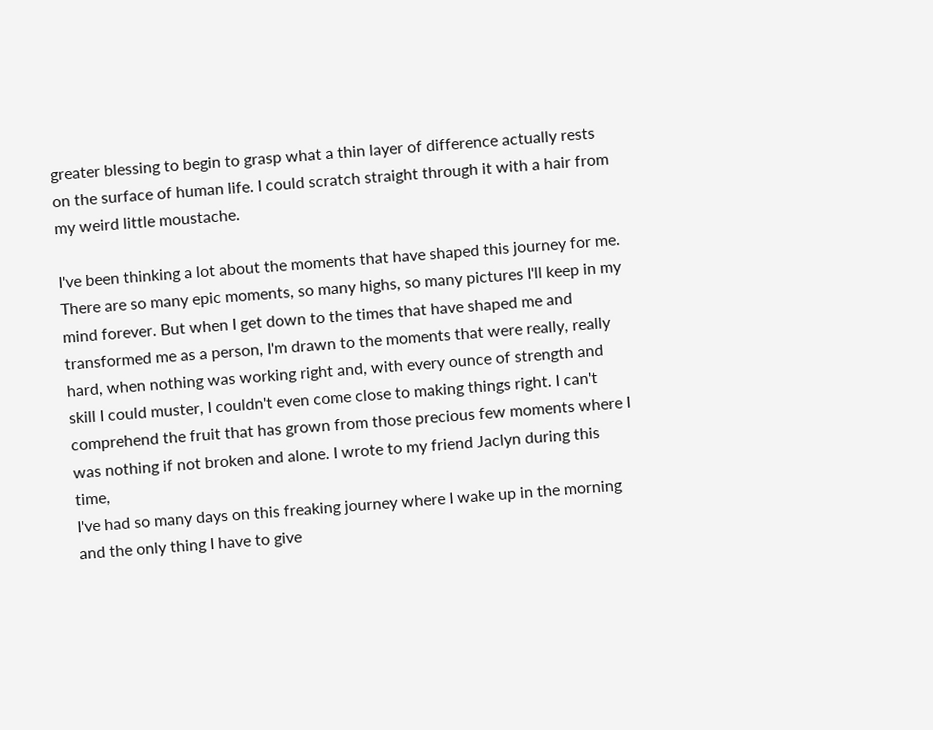greater blessing to begin to grasp what a thin layer of difference actually rests on the surface of human life. I could scratch straight through it with a hair from my weird little moustache.

I've been thinking a lot about the moments that have shaped this journey for me. There are so many epic moments, so many highs, so many pictures I'll keep in my mind forever. But when I get down to the times that have shaped me and transformed me as a person, I'm drawn to the moments that were really, really hard, when nothing was working right and, with every ounce of strength and skill I could muster, I couldn't even come close to making things right. I can't comprehend the fruit that has grown from those precious few moments where I was nothing if not broken and alone. I wrote to my friend Jaclyn during this time,
I've had so many days on this freaking journey where I wake up in the morning and the only thing I have to give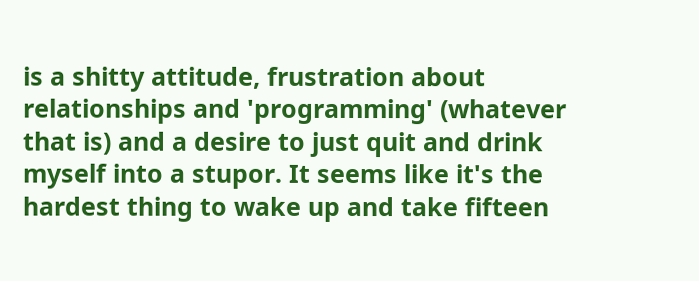is a shitty attitude, frustration about relationships and 'programming' (whatever that is) and a desire to just quit and drink myself into a stupor. It seems like it's the hardest thing to wake up and take fifteen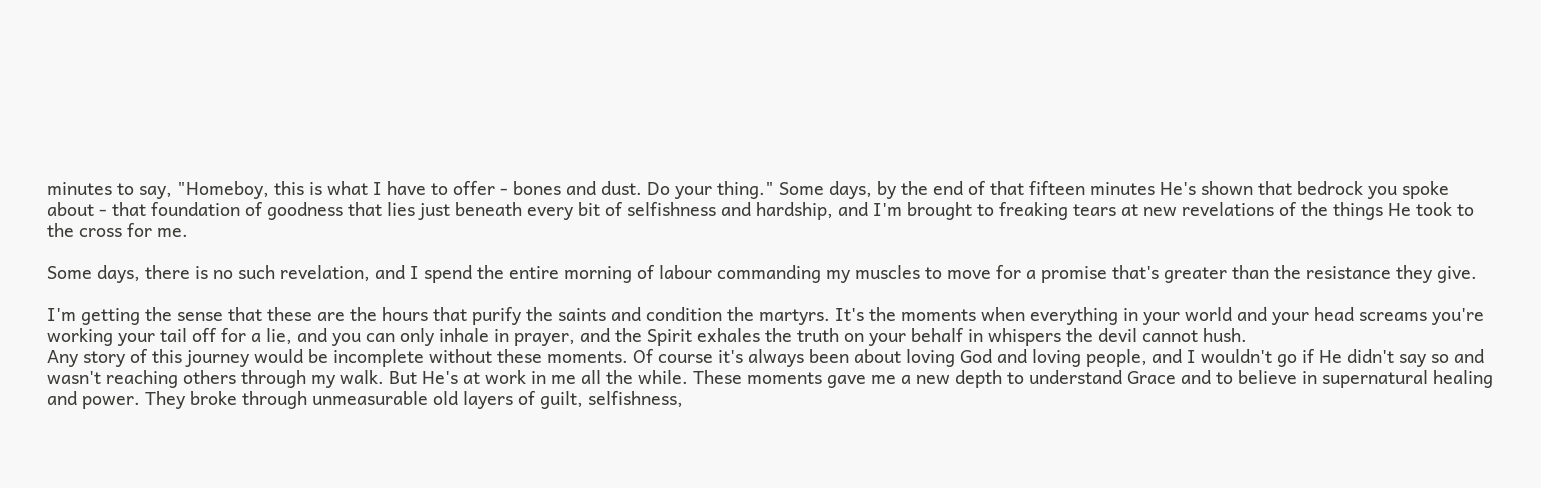minutes to say, "Homeboy, this is what I have to offer - bones and dust. Do your thing." Some days, by the end of that fifteen minutes He's shown that bedrock you spoke about - that foundation of goodness that lies just beneath every bit of selfishness and hardship, and I'm brought to freaking tears at new revelations of the things He took to the cross for me.

Some days, there is no such revelation, and I spend the entire morning of labour commanding my muscles to move for a promise that's greater than the resistance they give.

I'm getting the sense that these are the hours that purify the saints and condition the martyrs. It's the moments when everything in your world and your head screams you're working your tail off for a lie, and you can only inhale in prayer, and the Spirit exhales the truth on your behalf in whispers the devil cannot hush.
Any story of this journey would be incomplete without these moments. Of course it's always been about loving God and loving people, and I wouldn't go if He didn't say so and wasn't reaching others through my walk. But He's at work in me all the while. These moments gave me a new depth to understand Grace and to believe in supernatural healing and power. They broke through unmeasurable old layers of guilt, selfishness,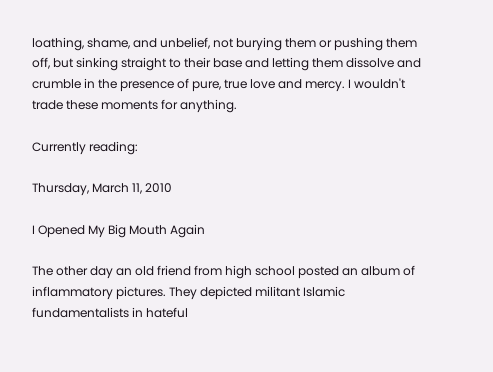loathing, shame, and unbelief, not burying them or pushing them off, but sinking straight to their base and letting them dissolve and crumble in the presence of pure, true love and mercy. I wouldn't trade these moments for anything.

Currently reading:

Thursday, March 11, 2010

I Opened My Big Mouth Again

The other day an old friend from high school posted an album of inflammatory pictures. They depicted militant Islamic fundamentalists in hateful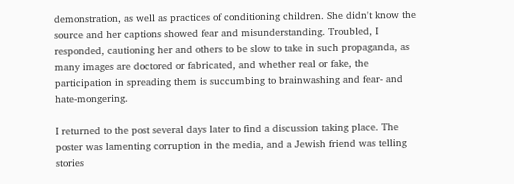demonstration, as well as practices of conditioning children. She didn't know the source and her captions showed fear and misunderstanding. Troubled, I responded, cautioning her and others to be slow to take in such propaganda, as many images are doctored or fabricated, and whether real or fake, the participation in spreading them is succumbing to brainwashing and fear- and hate-mongering.

I returned to the post several days later to find a discussion taking place. The poster was lamenting corruption in the media, and a Jewish friend was telling stories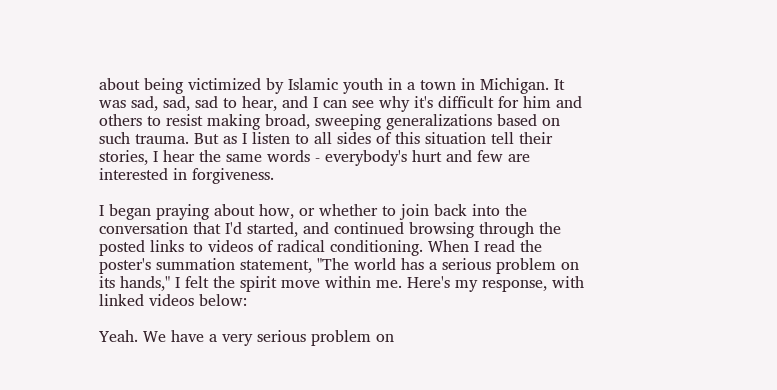about being victimized by Islamic youth in a town in Michigan. It was sad, sad, sad to hear, and I can see why it's difficult for him and others to resist making broad, sweeping generalizations based on such trauma. But as I listen to all sides of this situation tell their stories, I hear the same words - everybody's hurt and few are interested in forgiveness.

I began praying about how, or whether to join back into the conversation that I'd started, and continued browsing through the posted links to videos of radical conditioning. When I read the poster's summation statement, "The world has a serious problem on its hands," I felt the spirit move within me. Here's my response, with linked videos below:

Yeah. We have a very serious problem on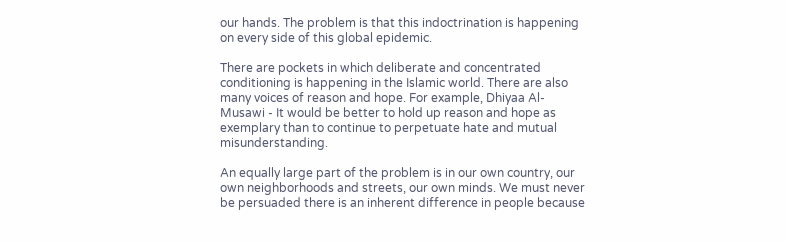our hands. The problem is that this indoctrination is happening on every side of this global epidemic.

There are pockets in which deliberate and concentrated conditioning is happening in the Islamic world. There are also many voices of reason and hope. For example, Dhiyaa Al-Musawi - It would be better to hold up reason and hope as exemplary than to continue to perpetuate hate and mutual misunderstanding.

An equally large part of the problem is in our own country, our own neighborhoods and streets, our own minds. We must never be persuaded there is an inherent difference in people because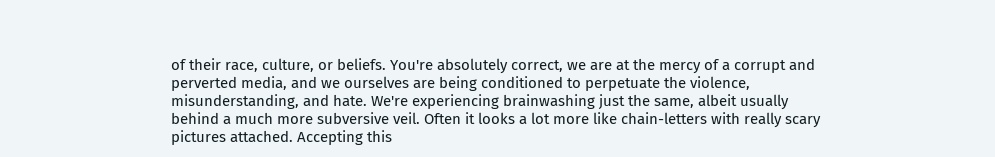of their race, culture, or beliefs. You're absolutely correct, we are at the mercy of a corrupt and perverted media, and we ourselves are being conditioned to perpetuate the violence, misunderstanding, and hate. We're experiencing brainwashing just the same, albeit usually behind a much more subversive veil. Often it looks a lot more like chain-letters with really scary pictures attached. Accepting this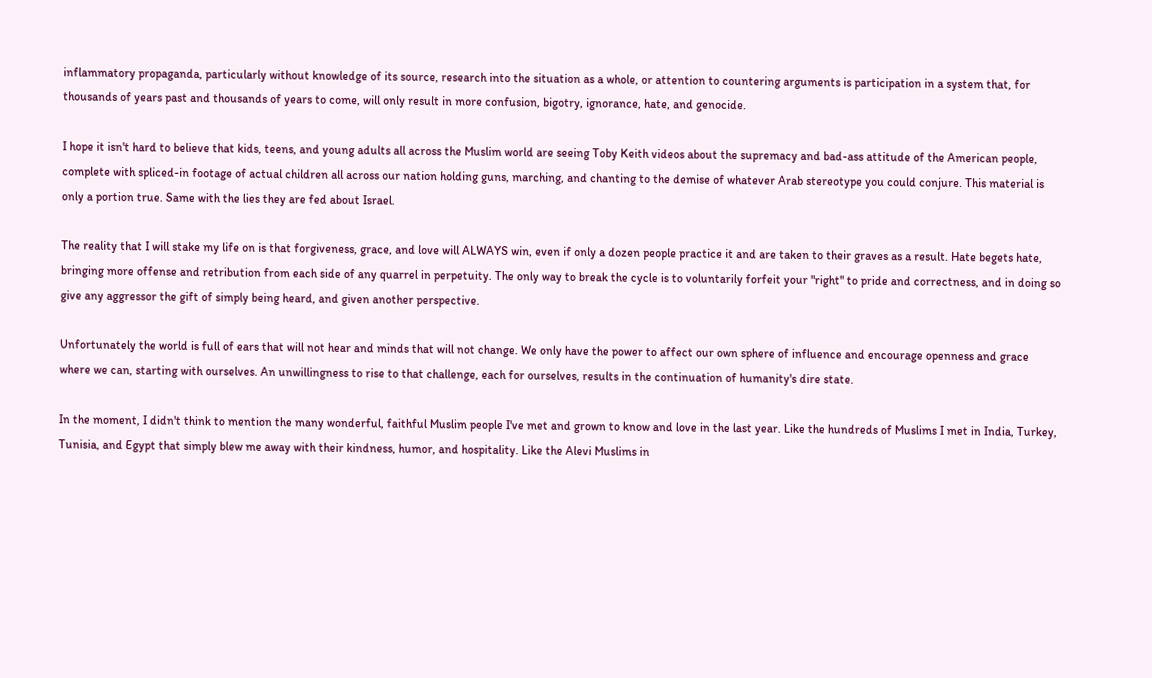inflammatory propaganda, particularly without knowledge of its source, research into the situation as a whole, or attention to countering arguments is participation in a system that, for thousands of years past and thousands of years to come, will only result in more confusion, bigotry, ignorance, hate, and genocide.

I hope it isn't hard to believe that kids, teens, and young adults all across the Muslim world are seeing Toby Keith videos about the supremacy and bad-ass attitude of the American people, complete with spliced-in footage of actual children all across our nation holding guns, marching, and chanting to the demise of whatever Arab stereotype you could conjure. This material is only a portion true. Same with the lies they are fed about Israel.

The reality that I will stake my life on is that forgiveness, grace, and love will ALWAYS win, even if only a dozen people practice it and are taken to their graves as a result. Hate begets hate, bringing more offense and retribution from each side of any quarrel in perpetuity. The only way to break the cycle is to voluntarily forfeit your "right" to pride and correctness, and in doing so give any aggressor the gift of simply being heard, and given another perspective.

Unfortunately the world is full of ears that will not hear and minds that will not change. We only have the power to affect our own sphere of influence and encourage openness and grace where we can, starting with ourselves. An unwillingness to rise to that challenge, each for ourselves, results in the continuation of humanity's dire state.

In the moment, I didn't think to mention the many wonderful, faithful Muslim people I've met and grown to know and love in the last year. Like the hundreds of Muslims I met in India, Turkey, Tunisia, and Egypt that simply blew me away with their kindness, humor, and hospitality. Like the Alevi Muslims in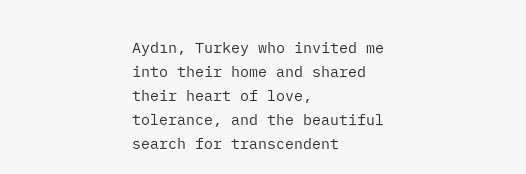Aydın, Turkey who invited me into their home and shared their heart of love, tolerance, and the beautiful search for transcendent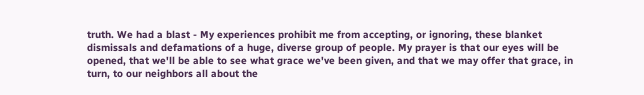truth. We had a blast - My experiences prohibit me from accepting, or ignoring, these blanket dismissals and defamations of a huge, diverse group of people. My prayer is that our eyes will be opened, that we'll be able to see what grace we've been given, and that we may offer that grace, in turn, to our neighbors all about the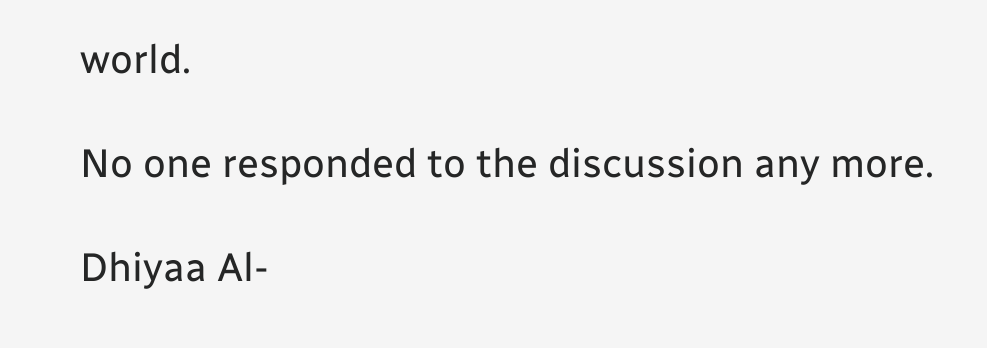world.

No one responded to the discussion any more.

Dhiyaa Al-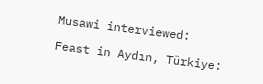Musawi interviewed:

Feast in Aydın, Türkiye: